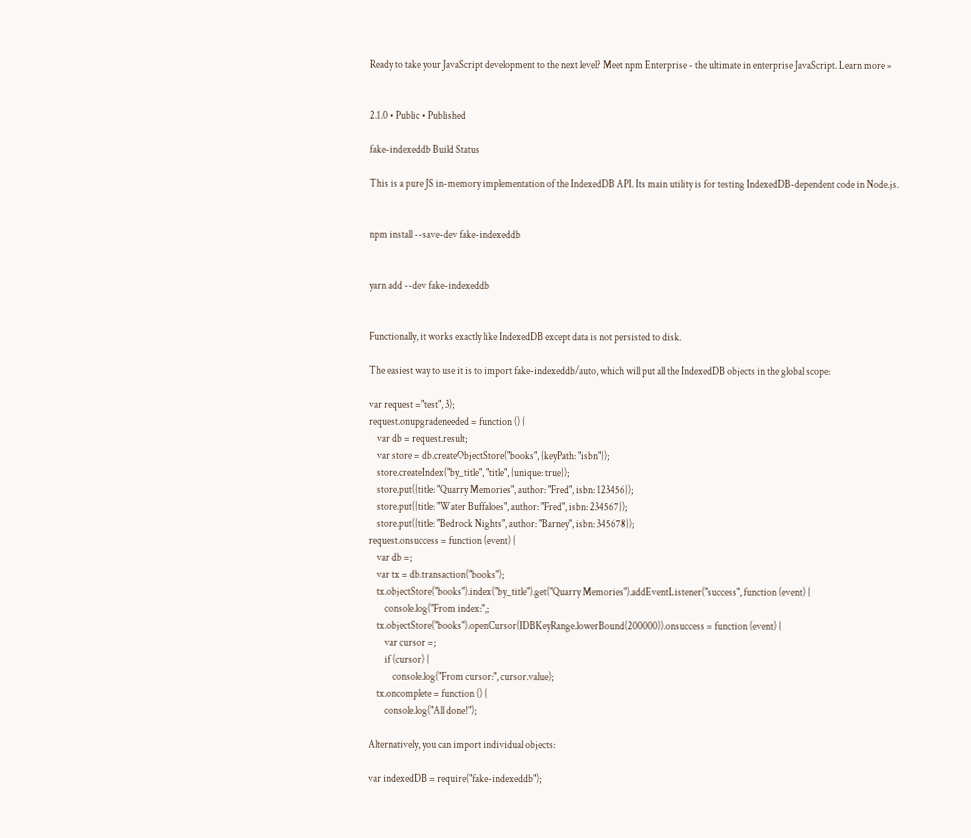Ready to take your JavaScript development to the next level? Meet npm Enterprise - the ultimate in enterprise JavaScript. Learn more »


2.1.0 • Public • Published

fake-indexeddb Build Status

This is a pure JS in-memory implementation of the IndexedDB API. Its main utility is for testing IndexedDB-dependent code in Node.js.


npm install --save-dev fake-indexeddb


yarn add --dev fake-indexeddb


Functionally, it works exactly like IndexedDB except data is not persisted to disk.

The easiest way to use it is to import fake-indexeddb/auto, which will put all the IndexedDB objects in the global scope:

var request ="test", 3);
request.onupgradeneeded = function () {
    var db = request.result;
    var store = db.createObjectStore("books", {keyPath: "isbn"});
    store.createIndex("by_title", "title", {unique: true});
    store.put({title: "Quarry Memories", author: "Fred", isbn: 123456});
    store.put({title: "Water Buffaloes", author: "Fred", isbn: 234567});
    store.put({title: "Bedrock Nights", author: "Barney", isbn: 345678});
request.onsuccess = function (event) {
    var db =;
    var tx = db.transaction("books");
    tx.objectStore("books").index("by_title").get("Quarry Memories").addEventListener("success", function (event) {
        console.log("From index:",;
    tx.objectStore("books").openCursor(IDBKeyRange.lowerBound(200000)).onsuccess = function (event) {
        var cursor =;
        if (cursor) {
            console.log("From cursor:", cursor.value);
    tx.oncomplete = function () {
        console.log("All done!");

Alternatively, you can import individual objects:

var indexedDB = require("fake-indexeddb");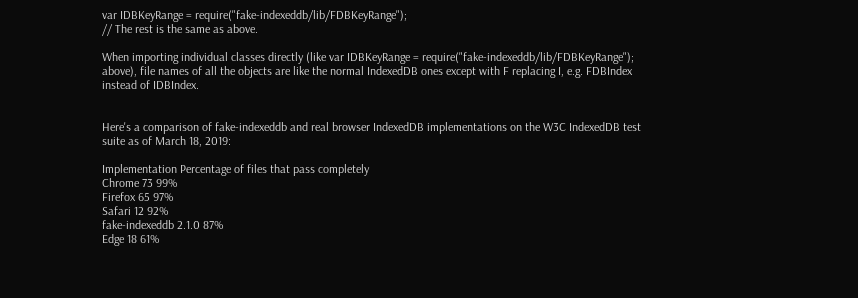var IDBKeyRange = require("fake-indexeddb/lib/FDBKeyRange");
// The rest is the same as above.

When importing individual classes directly (like var IDBKeyRange = require("fake-indexeddb/lib/FDBKeyRange"); above), file names of all the objects are like the normal IndexedDB ones except with F replacing I, e.g. FDBIndex instead of IDBIndex.


Here's a comparison of fake-indexeddb and real browser IndexedDB implementations on the W3C IndexedDB test suite as of March 18, 2019:

Implementation Percentage of files that pass completely
Chrome 73 99%
Firefox 65 97%
Safari 12 92%
fake-indexeddb 2.1.0 87%
Edge 18 61%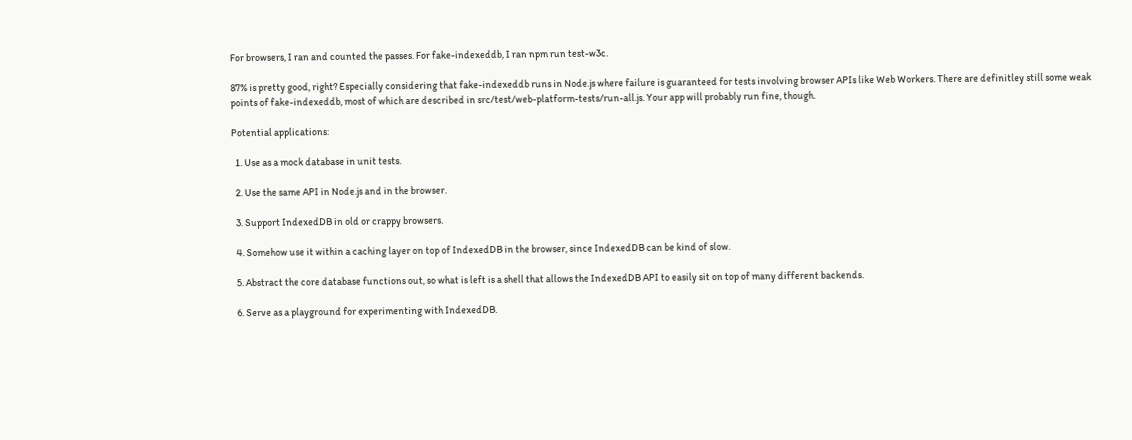For browsers, I ran and counted the passes. For fake-indexeddb, I ran npm run test-w3c.

87% is pretty good, right? Especially considering that fake-indexeddb runs in Node.js where failure is guaranteed for tests involving browser APIs like Web Workers. There are definitley still some weak points of fake-indexeddb, most of which are described in src/test/web-platform-tests/run-all.js. Your app will probably run fine, though.

Potential applications:

  1. Use as a mock database in unit tests.

  2. Use the same API in Node.js and in the browser.

  3. Support IndexedDB in old or crappy browsers.

  4. Somehow use it within a caching layer on top of IndexedDB in the browser, since IndexedDB can be kind of slow.

  5. Abstract the core database functions out, so what is left is a shell that allows the IndexedDB API to easily sit on top of many different backends.

  6. Serve as a playground for experimenting with IndexedDB.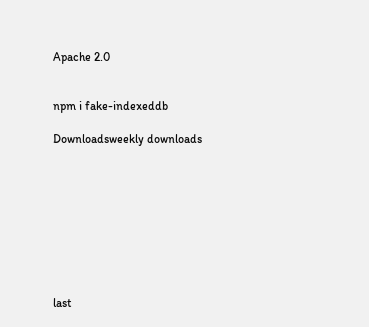Apache 2.0


npm i fake-indexeddb

Downloadsweekly downloads









last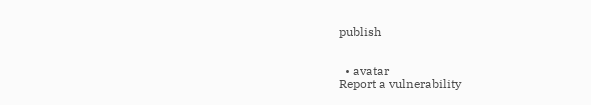publish


  • avatar
Report a vulnerability